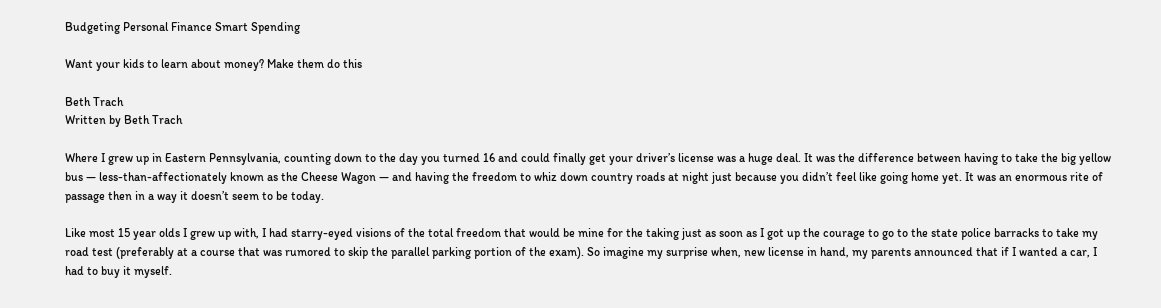Budgeting Personal Finance Smart Spending

Want your kids to learn about money? Make them do this

Beth Trach
Written by Beth Trach

Where I grew up in Eastern Pennsylvania, counting down to the day you turned 16 and could finally get your driver’s license was a huge deal. It was the difference between having to take the big yellow bus — less-than-affectionately known as the Cheese Wagon — and having the freedom to whiz down country roads at night just because you didn’t feel like going home yet. It was an enormous rite of passage then in a way it doesn’t seem to be today.

Like most 15 year olds I grew up with, I had starry-eyed visions of the total freedom that would be mine for the taking just as soon as I got up the courage to go to the state police barracks to take my road test (preferably at a course that was rumored to skip the parallel parking portion of the exam). So imagine my surprise when, new license in hand, my parents announced that if I wanted a car, I had to buy it myself.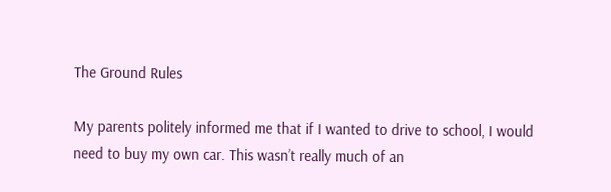The Ground Rules

My parents politely informed me that if I wanted to drive to school, I would need to buy my own car. This wasn’t really much of an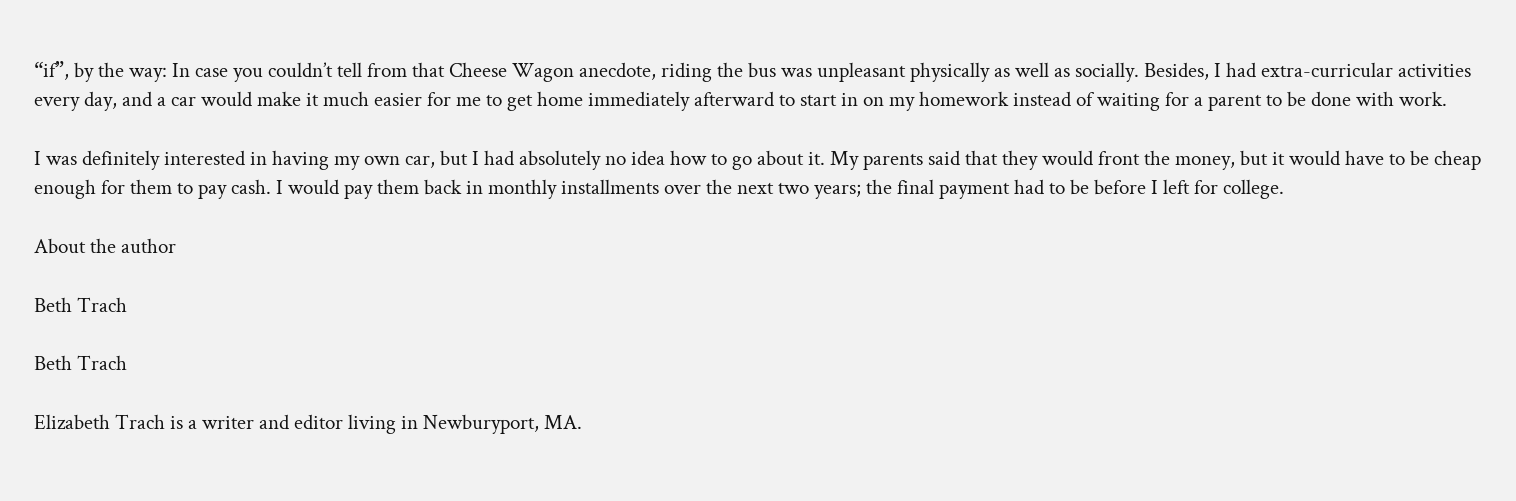“if”, by the way: In case you couldn’t tell from that Cheese Wagon anecdote, riding the bus was unpleasant physically as well as socially. Besides, I had extra-curricular activities every day, and a car would make it much easier for me to get home immediately afterward to start in on my homework instead of waiting for a parent to be done with work.

I was definitely interested in having my own car, but I had absolutely no idea how to go about it. My parents said that they would front the money, but it would have to be cheap enough for them to pay cash. I would pay them back in monthly installments over the next two years; the final payment had to be before I left for college.

About the author

Beth Trach

Beth Trach

Elizabeth Trach is a writer and editor living in Newburyport, MA.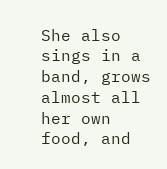She also sings in a band, grows almost all her own food, and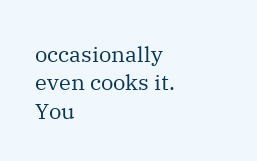occasionally even cooks it. You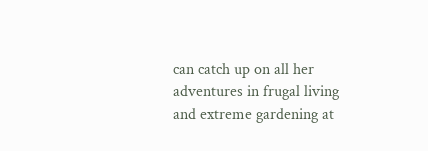can catch up on all her adventures in frugal living and extreme gardening at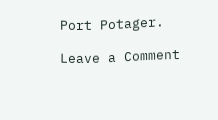Port Potager.

Leave a Comment